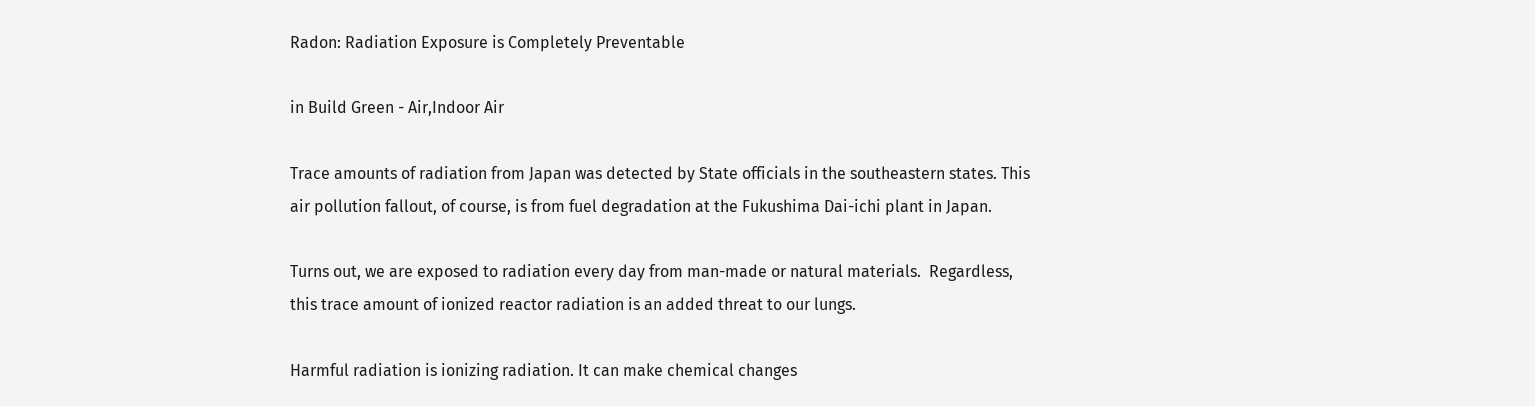Radon: Radiation Exposure is Completely Preventable

in Build Green - Air,Indoor Air

Trace amounts of radiation from Japan was detected by State officials in the southeastern states. This air pollution fallout, of course, is from fuel degradation at the Fukushima Dai-ichi plant in Japan.

Turns out, we are exposed to radiation every day from man-made or natural materials.  Regardless, this trace amount of ionized reactor radiation is an added threat to our lungs.

Harmful radiation is ionizing radiation. It can make chemical changes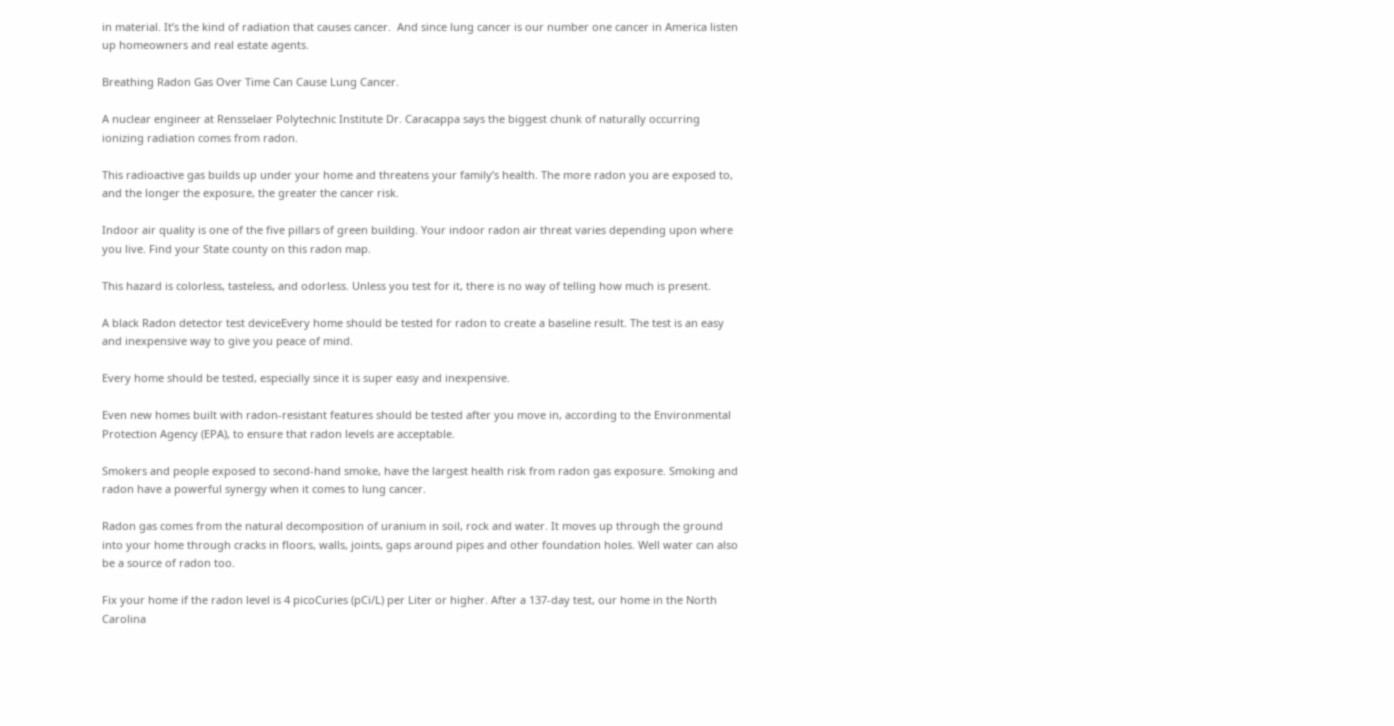in material. It’s the kind of radiation that causes cancer.  And since lung cancer is our number one cancer in America listen up homeowners and real estate agents.

Breathing Radon Gas Over Time Can Cause Lung Cancer.

A nuclear engineer at Rensselaer Polytechnic Institute Dr. Caracappa says the biggest chunk of naturally occurring ionizing radiation comes from radon.

This radioactive gas builds up under your home and threatens your family’s health. The more radon you are exposed to, and the longer the exposure, the greater the cancer risk.

Indoor air quality is one of the five pillars of green building. Your indoor radon air threat varies depending upon where you live. Find your State county on this radon map.

This hazard is colorless, tasteless, and odorless. Unless you test for it, there is no way of telling how much is present.

A black Radon detector test deviceEvery home should be tested for radon to create a baseline result. The test is an easy and inexpensive way to give you peace of mind.

Every home should be tested, especially since it is super easy and inexpensive.

Even new homes built with radon-resistant features should be tested after you move in, according to the Environmental Protection Agency (EPA), to ensure that radon levels are acceptable.

Smokers and people exposed to second-hand smoke, have the largest health risk from radon gas exposure. Smoking and radon have a powerful synergy when it comes to lung cancer.

Radon gas comes from the natural decomposition of uranium in soil, rock and water. It moves up through the ground into your home through cracks in floors, walls, joints, gaps around pipes and other foundation holes. Well water can also be a source of radon too.

Fix your home if the radon level is 4 picoCuries (pCi/L) per Liter or higher. After a 137-day test, our home in the North Carolina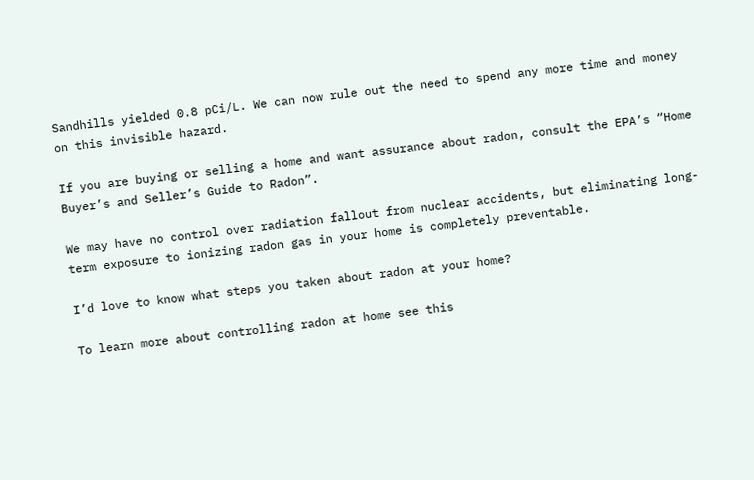Sandhills yielded 0.8 pCi/L. We can now rule out the need to spend any more time and money on this invisible hazard.

If you are buying or selling a home and want assurance about radon, consult the EPA’s “Home Buyer’s and Seller’s Guide to Radon”.

We may have no control over radiation fallout from nuclear accidents, but eliminating long-term exposure to ionizing radon gas in your home is completely preventable.

I’d love to know what steps you taken about radon at your home?

To learn more about controlling radon at home see this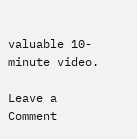valuable 10-minute video.

Leave a Comment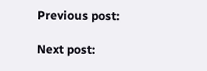Previous post:

Next post: